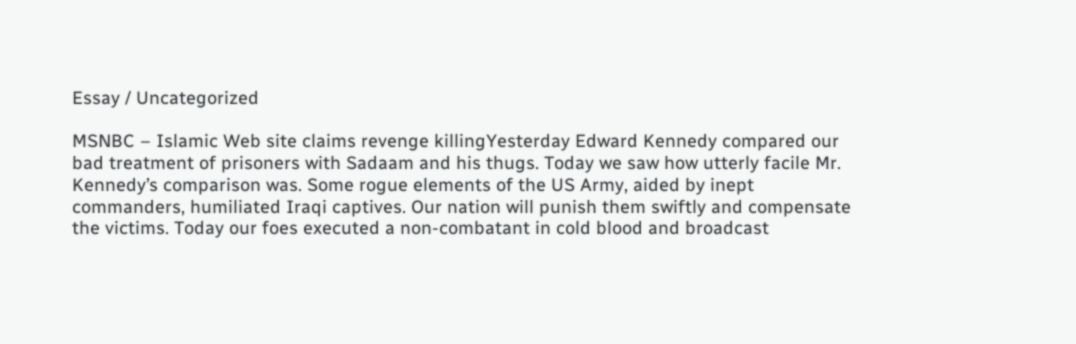Essay / Uncategorized

MSNBC – Islamic Web site claims revenge killingYesterday Edward Kennedy compared our bad treatment of prisoners with Sadaam and his thugs. Today we saw how utterly facile Mr. Kennedy’s comparison was. Some rogue elements of the US Army, aided by inept commanders, humiliated Iraqi captives. Our nation will punish them swiftly and compensate the victims. Today our foes executed a non-combatant in cold blood and broadcast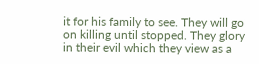it for his family to see. They will go on killing until stopped. They glory in their evil which they view as a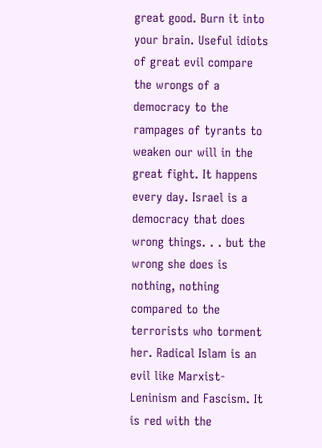great good. Burn it into your brain. Useful idiots of great evil compare the wrongs of a democracy to the rampages of tyrants to weaken our will in the great fight. It happens every day. Israel is a democracy that does wrong things. . . but the wrong she does is nothing, nothing compared to the terrorists who torment her. Radical Islam is an evil like Marxist-Leninism and Fascism. It is red with the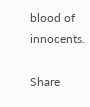blood of innocents.

Share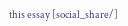this essay [social_share/]